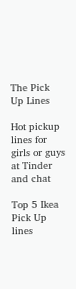The Pick Up Lines

Hot pickup lines for girls or guys at Tinder and chat

Top 5 Ikea Pick Up lines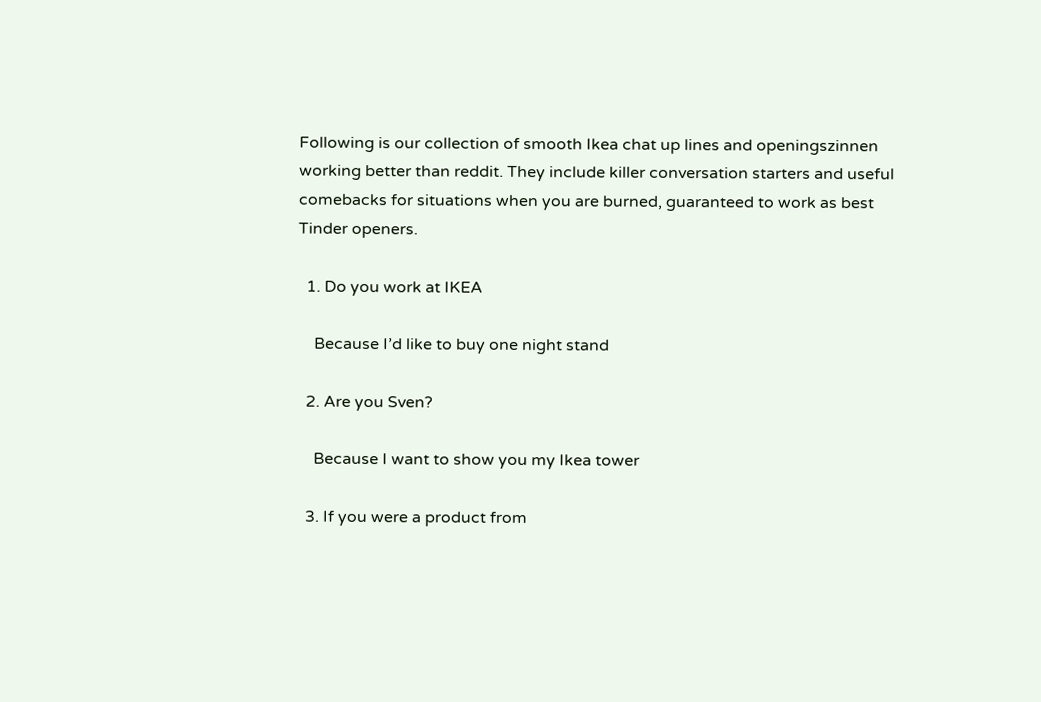Following is our collection of smooth Ikea chat up lines and openingszinnen working better than reddit. They include killer conversation starters and useful comebacks for situations when you are burned, guaranteed to work as best Tinder openers.

  1. Do you work at IKEA

    Because I’d like to buy one night stand

  2. Are you Sven?

    Because I want to show you my Ikea tower

  3. If you were a product from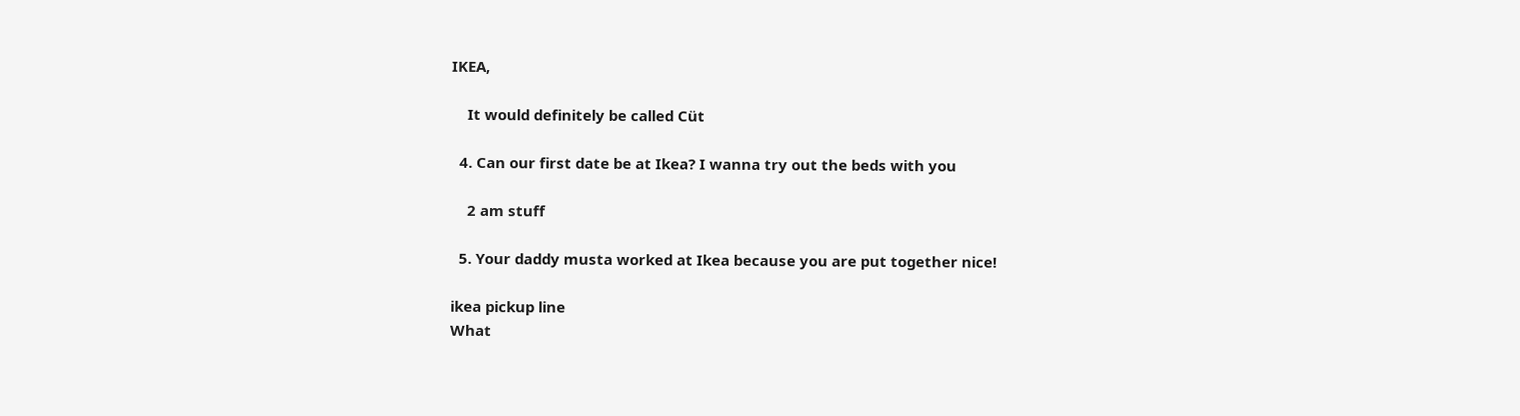IKEA,

    It would definitely be called Cüt

  4. Can our first date be at Ikea? I wanna try out the beds with you

    2 am stuff

  5. Your daddy musta worked at Ikea because you are put together nice!

ikea pickup line
What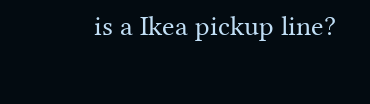is a Ikea pickup line?